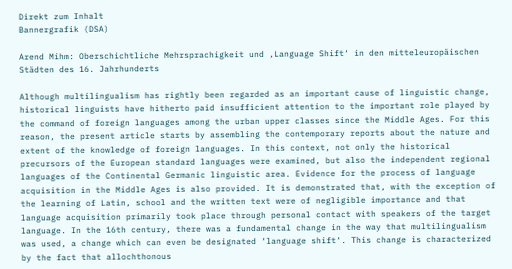Direkt zum Inhalt
Bannergrafik (DSA)

Arend Mihm: Oberschichtliche Mehrsprachigkeit und ,Language Shift‘ in den mitteleuropäischen Städten des 16. Jahrhunderts

Although multilingualism has rightly been regarded as an important cause of linguistic change, historical linguists have hitherto paid insufficient attention to the important role played by the command of foreign languages among the urban upper classes since the Middle Ages. For this reason, the present article starts by assembling the contemporary reports about the nature and extent of the knowledge of foreign languages. In this context, not only the historical precursors of the European standard languages were examined, but also the independent regional languages of the Continental Germanic linguistic area. Evidence for the process of language acquisition in the Middle Ages is also provided. It is demonstrated that, with the exception of the learning of Latin, school and the written text were of negligible importance and that language acquisition primarily took place through personal contact with speakers of the target language. In the 16th century, there was a fundamental change in the way that multilingualism was used, a change which can even be designated ‘language shift‘. This change is characterized by the fact that allochthonous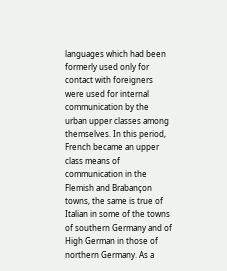languages which had been formerly used only for contact with foreigners were used for internal communication by the urban upper classes among themselves. In this period, French became an upper class means of communication in the Flemish and Brabançon towns, the same is true of Italian in some of the towns of southern Germany and of High German in those of northern Germany. As a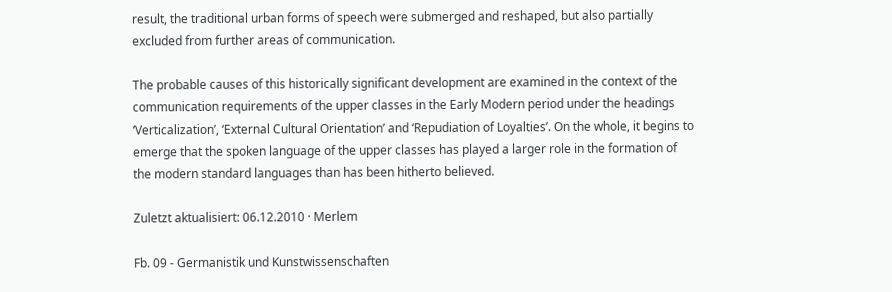result, the traditional urban forms of speech were submerged and reshaped, but also partially excluded from further areas of communication.

The probable causes of this historically significant development are examined in the context of the communication requirements of the upper classes in the Early Modern period under the headings ‘Verticalization’, ‘External Cultural Orientation’ and ‘Repudiation of Loyalties’. On the whole, it begins to emerge that the spoken language of the upper classes has played a larger role in the formation of the modern standard languages than has been hitherto believed.

Zuletzt aktualisiert: 06.12.2010 · Merlem

Fb. 09 - Germanistik und Kunstwissenschaften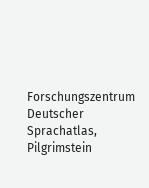Forschungszentrum Deutscher Sprachatlas, Pilgrimstein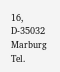16, D-35032 Marburg
Tel.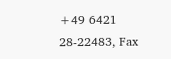+49 6421 28-22483, Fax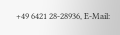+49 6421 28-28936, E-Mail: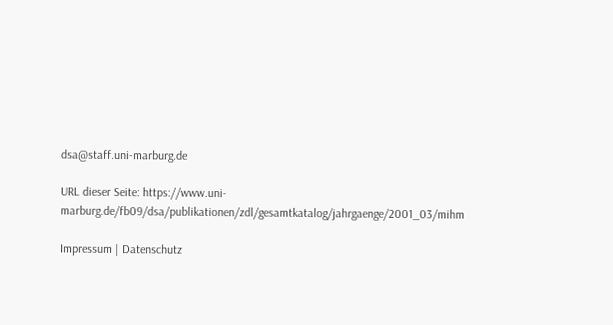dsa@staff.uni-marburg.de

URL dieser Seite: https://www.uni-marburg.de/fb09/dsa/publikationen/zdl/gesamtkatalog/jahrgaenge/2001_03/mihm

Impressum | Datenschutz